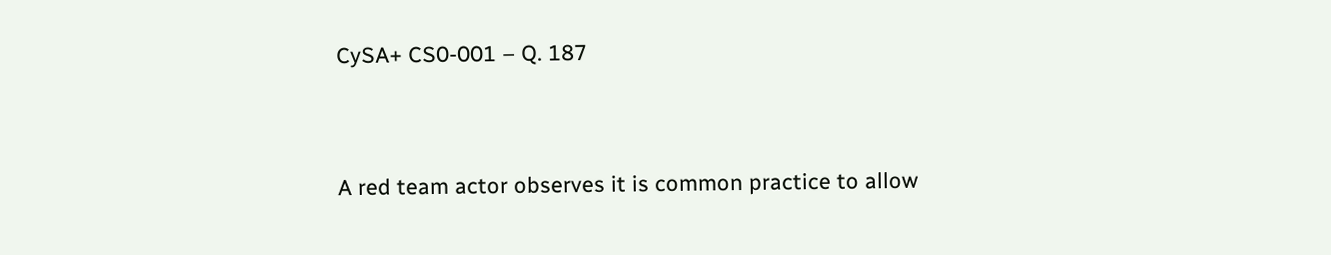CySA+ CS0-001 – Q. 187


A red team actor observes it is common practice to allow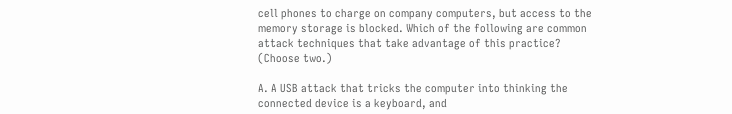cell phones to charge on company computers, but access to the memory storage is blocked. Which of the following are common attack techniques that take advantage of this practice? (Choose two.)

A. A USB attack that tricks the computer into thinking the connected device is a keyboard, and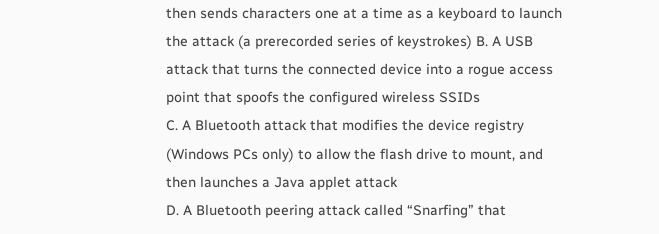then sends characters one at a time as a keyboard to launch the attack (a prerecorded series of keystrokes) B. A USB attack that turns the connected device into a rogue access point that spoofs the configured wireless SSIDs
C. A Bluetooth attack that modifies the device registry (Windows PCs only) to allow the flash drive to mount, and then launches a Java applet attack
D. A Bluetooth peering attack called “Snarfing” that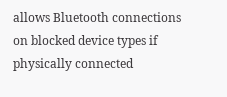allows Bluetooth connections on blocked device types if physically connected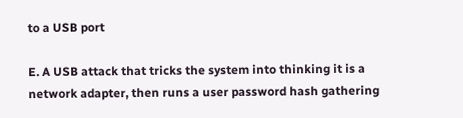to a USB port

E. A USB attack that tricks the system into thinking it is a network adapter, then runs a user password hash gathering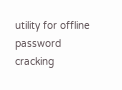utility for offline password cracking